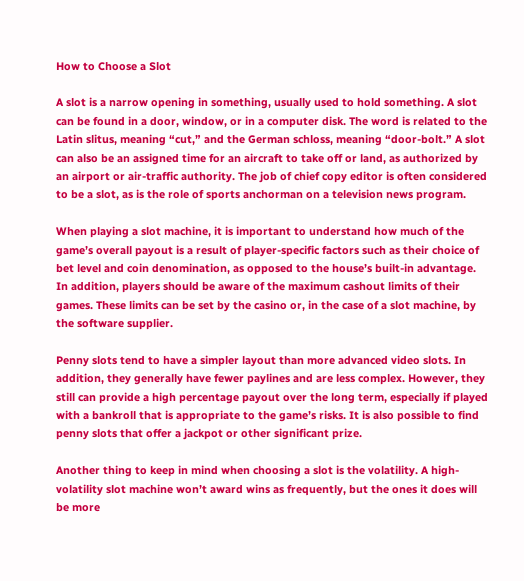How to Choose a Slot

A slot is a narrow opening in something, usually used to hold something. A slot can be found in a door, window, or in a computer disk. The word is related to the Latin slitus, meaning “cut,” and the German schloss, meaning “door-bolt.” A slot can also be an assigned time for an aircraft to take off or land, as authorized by an airport or air-traffic authority. The job of chief copy editor is often considered to be a slot, as is the role of sports anchorman on a television news program.

When playing a slot machine, it is important to understand how much of the game’s overall payout is a result of player-specific factors such as their choice of bet level and coin denomination, as opposed to the house’s built-in advantage. In addition, players should be aware of the maximum cashout limits of their games. These limits can be set by the casino or, in the case of a slot machine, by the software supplier.

Penny slots tend to have a simpler layout than more advanced video slots. In addition, they generally have fewer paylines and are less complex. However, they still can provide a high percentage payout over the long term, especially if played with a bankroll that is appropriate to the game’s risks. It is also possible to find penny slots that offer a jackpot or other significant prize.

Another thing to keep in mind when choosing a slot is the volatility. A high-volatility slot machine won’t award wins as frequently, but the ones it does will be more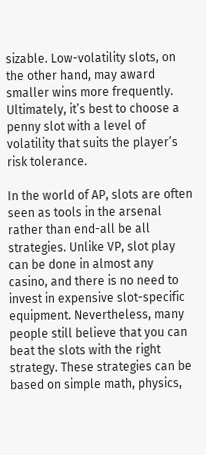sizable. Low-volatility slots, on the other hand, may award smaller wins more frequently. Ultimately, it’s best to choose a penny slot with a level of volatility that suits the player’s risk tolerance.

In the world of AP, slots are often seen as tools in the arsenal rather than end-all be all strategies. Unlike VP, slot play can be done in almost any casino, and there is no need to invest in expensive slot-specific equipment. Nevertheless, many people still believe that you can beat the slots with the right strategy. These strategies can be based on simple math, physics,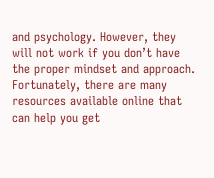and psychology. However, they will not work if you don’t have the proper mindset and approach. Fortunately, there are many resources available online that can help you get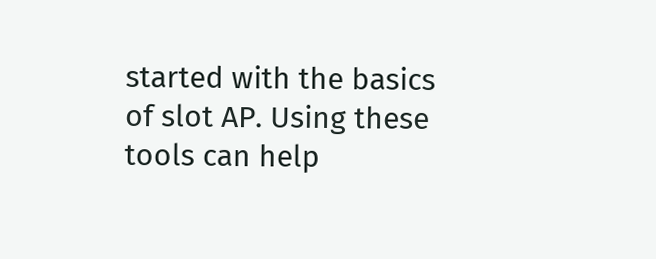started with the basics of slot AP. Using these tools can help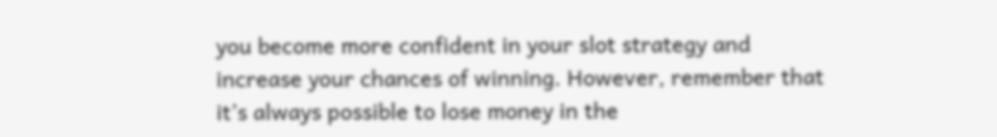you become more confident in your slot strategy and increase your chances of winning. However, remember that it’s always possible to lose money in the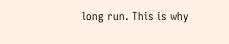long run. This is why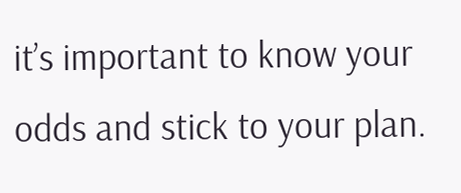it’s important to know your odds and stick to your plan.